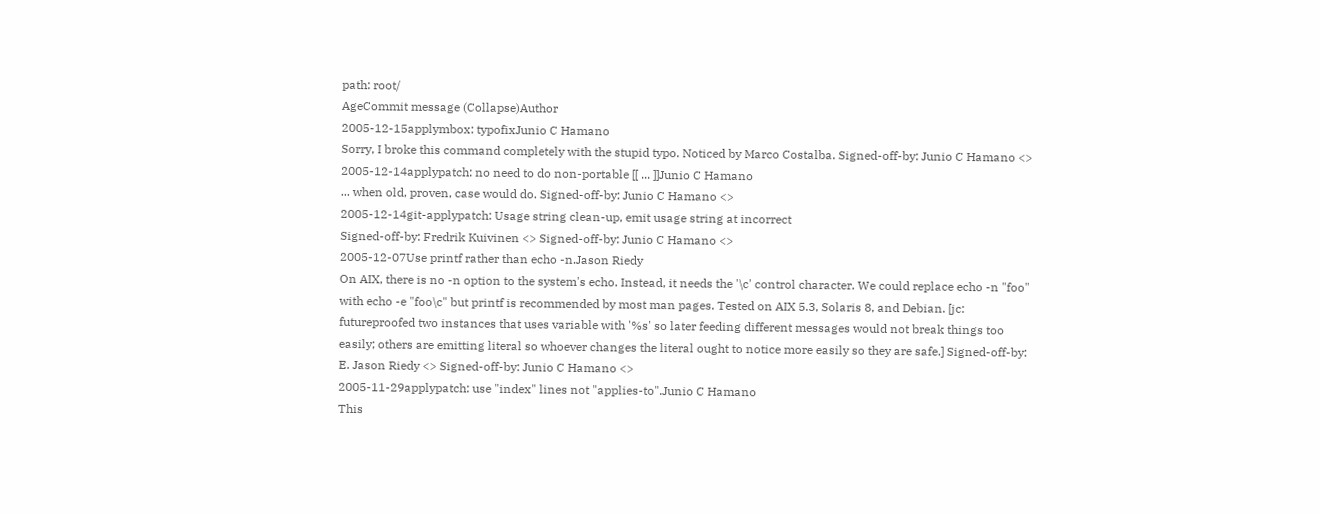path: root/
AgeCommit message (Collapse)Author
2005-12-15applymbox: typofixJunio C Hamano
Sorry, I broke this command completely with the stupid typo. Noticed by Marco Costalba. Signed-off-by: Junio C Hamano <>
2005-12-14applypatch: no need to do non-portable [[ ... ]]Junio C Hamano
... when old, proven, case would do. Signed-off-by: Junio C Hamano <>
2005-12-14git-applypatch: Usage string clean-up, emit usage string at incorrect
Signed-off-by: Fredrik Kuivinen <> Signed-off-by: Junio C Hamano <>
2005-12-07Use printf rather than echo -n.Jason Riedy
On AIX, there is no -n option to the system's echo. Instead, it needs the '\c' control character. We could replace echo -n "foo" with echo -e "foo\c" but printf is recommended by most man pages. Tested on AIX 5.3, Solaris 8, and Debian. [jc: futureproofed two instances that uses variable with '%s' so later feeding different messages would not break things too easily; others are emitting literal so whoever changes the literal ought to notice more easily so they are safe.] Signed-off-by: E. Jason Riedy <> Signed-off-by: Junio C Hamano <>
2005-11-29applypatch: use "index" lines not "applies-to".Junio C Hamano
This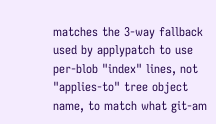matches the 3-way fallback used by applypatch to use per-blob "index" lines, not "applies-to" tree object name, to match what git-am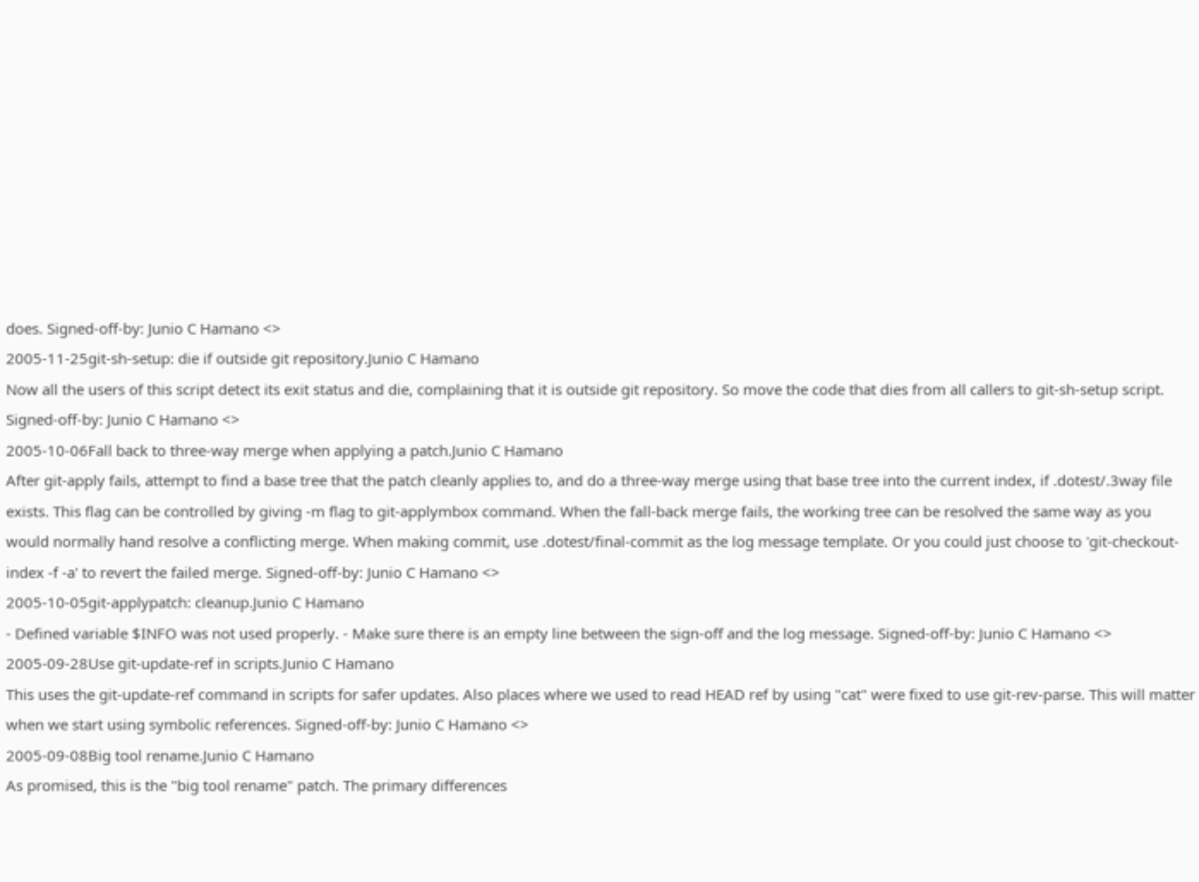does. Signed-off-by: Junio C Hamano <>
2005-11-25git-sh-setup: die if outside git repository.Junio C Hamano
Now all the users of this script detect its exit status and die, complaining that it is outside git repository. So move the code that dies from all callers to git-sh-setup script. Signed-off-by: Junio C Hamano <>
2005-10-06Fall back to three-way merge when applying a patch.Junio C Hamano
After git-apply fails, attempt to find a base tree that the patch cleanly applies to, and do a three-way merge using that base tree into the current index, if .dotest/.3way file exists. This flag can be controlled by giving -m flag to git-applymbox command. When the fall-back merge fails, the working tree can be resolved the same way as you would normally hand resolve a conflicting merge. When making commit, use .dotest/final-commit as the log message template. Or you could just choose to 'git-checkout-index -f -a' to revert the failed merge. Signed-off-by: Junio C Hamano <>
2005-10-05git-applypatch: cleanup.Junio C Hamano
- Defined variable $INFO was not used properly. - Make sure there is an empty line between the sign-off and the log message. Signed-off-by: Junio C Hamano <>
2005-09-28Use git-update-ref in scripts.Junio C Hamano
This uses the git-update-ref command in scripts for safer updates. Also places where we used to read HEAD ref by using "cat" were fixed to use git-rev-parse. This will matter when we start using symbolic references. Signed-off-by: Junio C Hamano <>
2005-09-08Big tool rename.Junio C Hamano
As promised, this is the "big tool rename" patch. The primary differences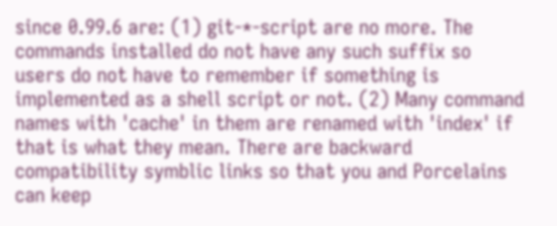since 0.99.6 are: (1) git-*-script are no more. The commands installed do not have any such suffix so users do not have to remember if something is implemented as a shell script or not. (2) Many command names with 'cache' in them are renamed with 'index' if that is what they mean. There are backward compatibility symblic links so that you and Porcelains can keep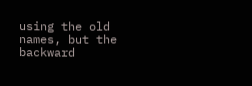using the old names, but the backward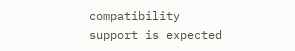compatibility support is expected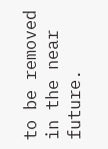to be removed in the near future.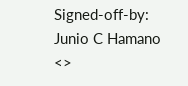Signed-off-by: Junio C Hamano <>